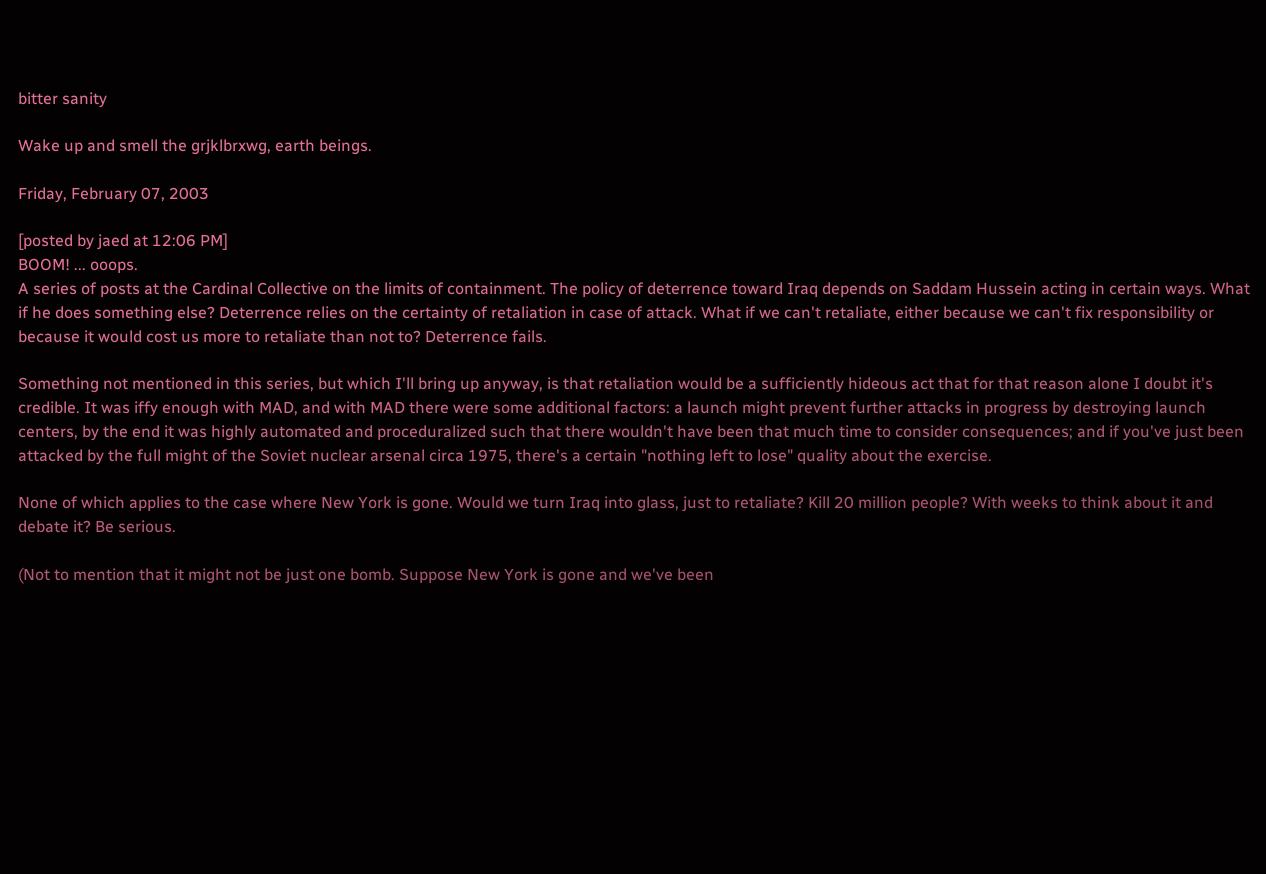bitter sanity

Wake up and smell the grjklbrxwg, earth beings.

Friday, February 07, 2003

[posted by jaed at 12:06 PM]
BOOM! ... ooops.
A series of posts at the Cardinal Collective on the limits of containment. The policy of deterrence toward Iraq depends on Saddam Hussein acting in certain ways. What if he does something else? Deterrence relies on the certainty of retaliation in case of attack. What if we can't retaliate, either because we can't fix responsibility or because it would cost us more to retaliate than not to? Deterrence fails.

Something not mentioned in this series, but which I'll bring up anyway, is that retaliation would be a sufficiently hideous act that for that reason alone I doubt it's credible. It was iffy enough with MAD, and with MAD there were some additional factors: a launch might prevent further attacks in progress by destroying launch centers, by the end it was highly automated and proceduralized such that there wouldn't have been that much time to consider consequences; and if you've just been attacked by the full might of the Soviet nuclear arsenal circa 1975, there's a certain "nothing left to lose" quality about the exercise.

None of which applies to the case where New York is gone. Would we turn Iraq into glass, just to retaliate? Kill 20 million people? With weeks to think about it and debate it? Be serious.

(Not to mention that it might not be just one bomb. Suppose New York is gone and we've been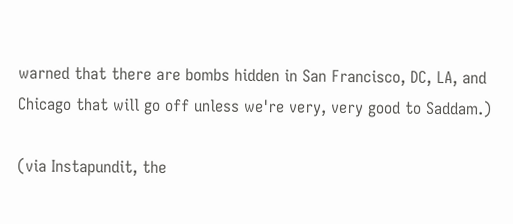warned that there are bombs hidden in San Francisco, DC, LA, and Chicago that will go off unless we're very, very good to Saddam.)

(via Instapundit, the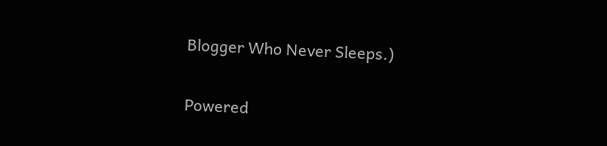Blogger Who Never Sleeps.)

Powered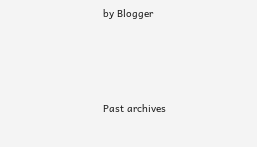by Blogger




Past archives